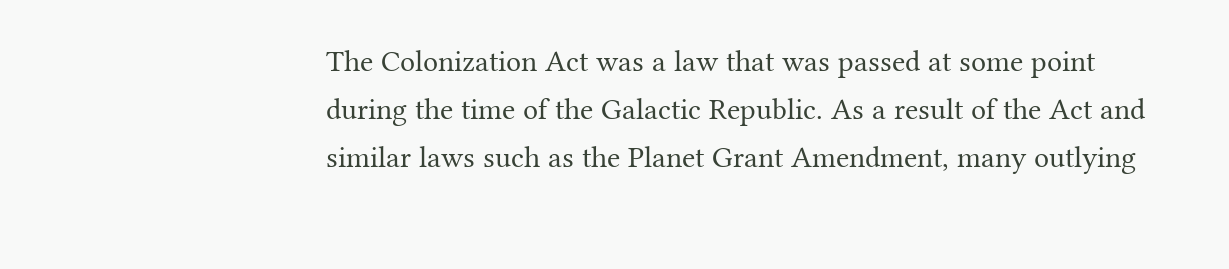The Colonization Act was a law that was passed at some point during the time of the Galactic Republic. As a result of the Act and similar laws such as the Planet Grant Amendment, many outlying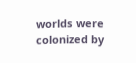worlds were colonized by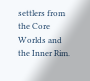settlers from the Core Worlds and the Inner Rim.